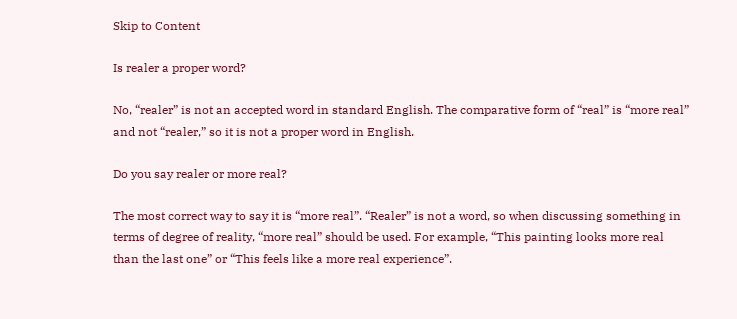Skip to Content

Is realer a proper word?

No, “realer” is not an accepted word in standard English. The comparative form of “real” is “more real” and not “realer,” so it is not a proper word in English.

Do you say realer or more real?

The most correct way to say it is “more real”. “Realer” is not a word, so when discussing something in terms of degree of reality, “more real” should be used. For example, “This painting looks more real than the last one” or “This feels like a more real experience”.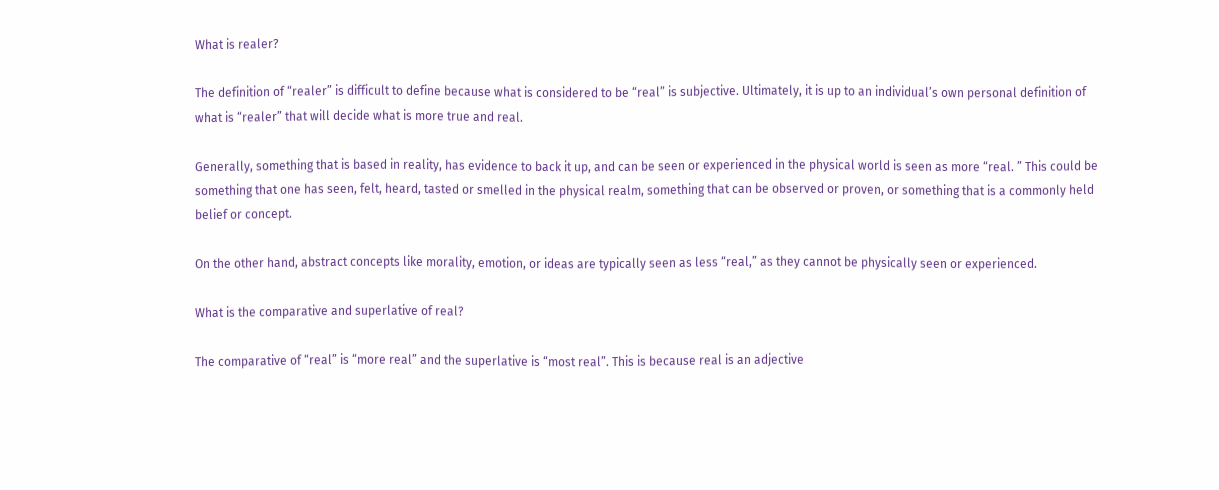What is realer?

The definition of “realer” is difficult to define because what is considered to be “real” is subjective. Ultimately, it is up to an individual’s own personal definition of what is “realer” that will decide what is more true and real.

Generally, something that is based in reality, has evidence to back it up, and can be seen or experienced in the physical world is seen as more “real. ” This could be something that one has seen, felt, heard, tasted or smelled in the physical realm, something that can be observed or proven, or something that is a commonly held belief or concept.

On the other hand, abstract concepts like morality, emotion, or ideas are typically seen as less “real,” as they cannot be physically seen or experienced.

What is the comparative and superlative of real?

The comparative of “real” is “more real” and the superlative is “most real”. This is because real is an adjective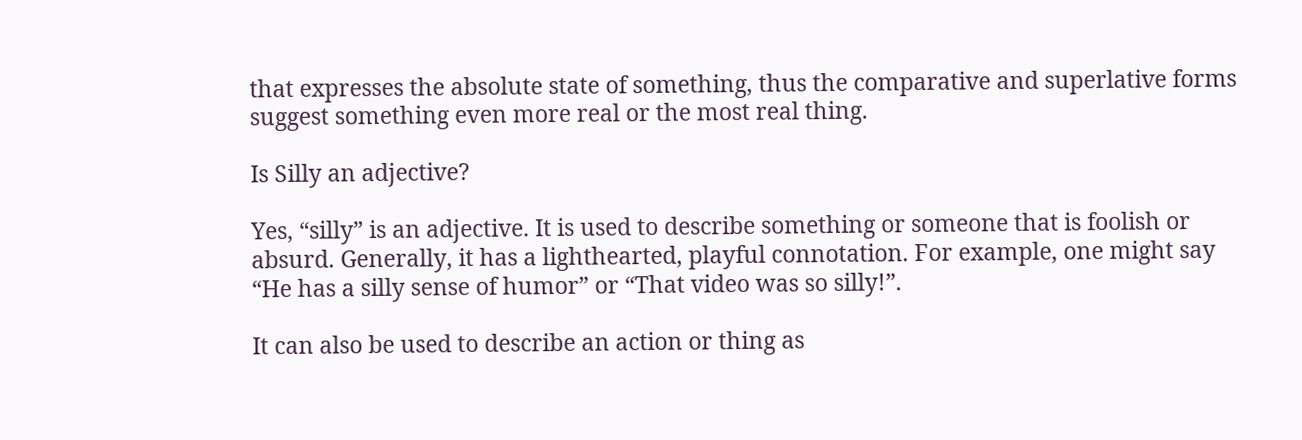that expresses the absolute state of something, thus the comparative and superlative forms suggest something even more real or the most real thing.

Is Silly an adjective?

Yes, “silly” is an adjective. It is used to describe something or someone that is foolish or absurd. Generally, it has a lighthearted, playful connotation. For example, one might say “He has a silly sense of humor” or “That video was so silly!”.

It can also be used to describe an action or thing as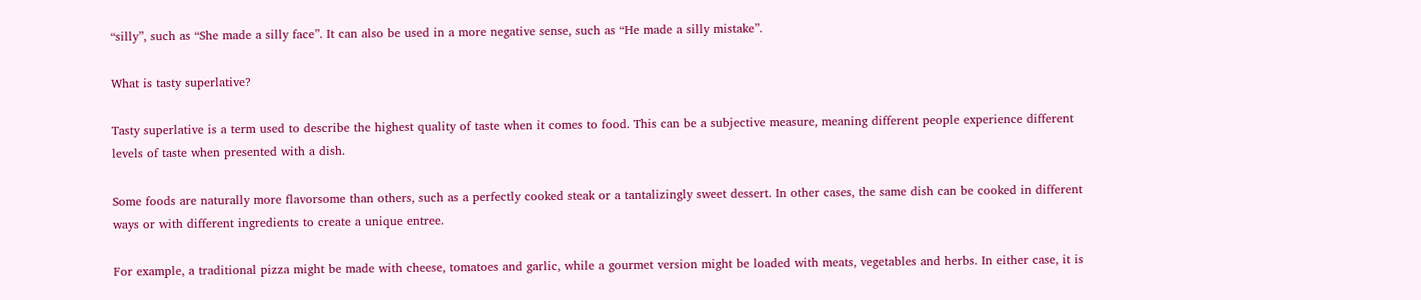“silly”, such as “She made a silly face”. It can also be used in a more negative sense, such as “He made a silly mistake”.

What is tasty superlative?

Tasty superlative is a term used to describe the highest quality of taste when it comes to food. This can be a subjective measure, meaning different people experience different levels of taste when presented with a dish.

Some foods are naturally more flavorsome than others, such as a perfectly cooked steak or a tantalizingly sweet dessert. In other cases, the same dish can be cooked in different ways or with different ingredients to create a unique entree.

For example, a traditional pizza might be made with cheese, tomatoes and garlic, while a gourmet version might be loaded with meats, vegetables and herbs. In either case, it is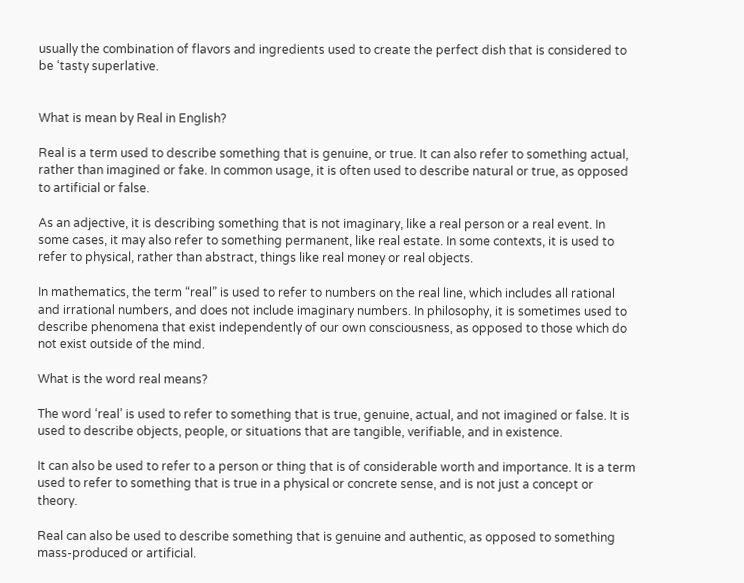usually the combination of flavors and ingredients used to create the perfect dish that is considered to be ‘tasty superlative.


What is mean by Real in English?

Real is a term used to describe something that is genuine, or true. It can also refer to something actual, rather than imagined or fake. In common usage, it is often used to describe natural or true, as opposed to artificial or false.

As an adjective, it is describing something that is not imaginary, like a real person or a real event. In some cases, it may also refer to something permanent, like real estate. In some contexts, it is used to refer to physical, rather than abstract, things like real money or real objects.

In mathematics, the term “real” is used to refer to numbers on the real line, which includes all rational and irrational numbers, and does not include imaginary numbers. In philosophy, it is sometimes used to describe phenomena that exist independently of our own consciousness, as opposed to those which do not exist outside of the mind.

What is the word real means?

The word ‘real’ is used to refer to something that is true, genuine, actual, and not imagined or false. It is used to describe objects, people, or situations that are tangible, verifiable, and in existence.

It can also be used to refer to a person or thing that is of considerable worth and importance. It is a term used to refer to something that is true in a physical or concrete sense, and is not just a concept or theory.

Real can also be used to describe something that is genuine and authentic, as opposed to something mass-produced or artificial.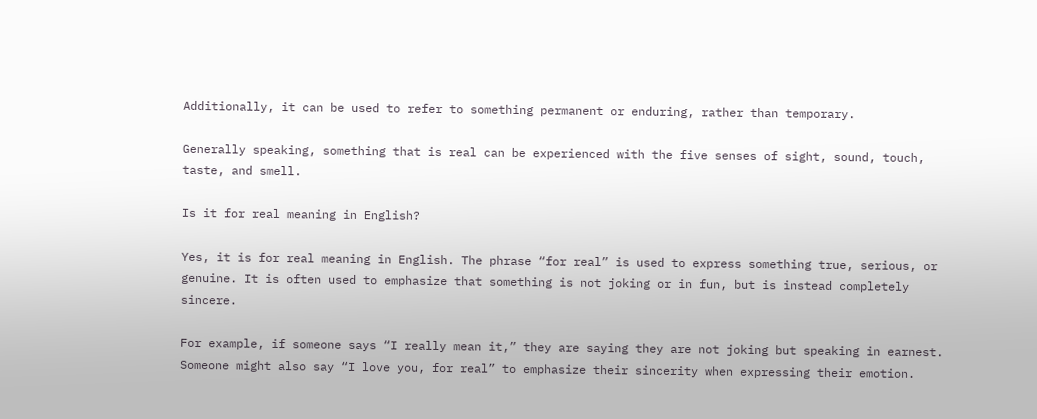Additionally, it can be used to refer to something permanent or enduring, rather than temporary.

Generally speaking, something that is real can be experienced with the five senses of sight, sound, touch, taste, and smell.

Is it for real meaning in English?

Yes, it is for real meaning in English. The phrase “for real” is used to express something true, serious, or genuine. It is often used to emphasize that something is not joking or in fun, but is instead completely sincere.

For example, if someone says “I really mean it,” they are saying they are not joking but speaking in earnest. Someone might also say “I love you, for real” to emphasize their sincerity when expressing their emotion.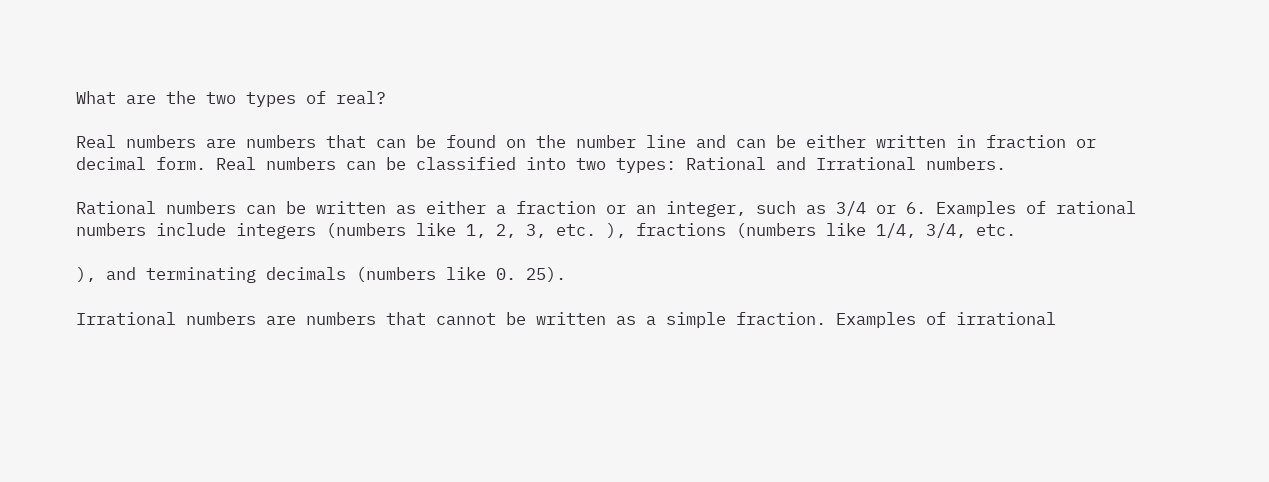What are the two types of real?

Real numbers are numbers that can be found on the number line and can be either written in fraction or decimal form. Real numbers can be classified into two types: Rational and Irrational numbers.

Rational numbers can be written as either a fraction or an integer, such as 3/4 or 6. Examples of rational numbers include integers (numbers like 1, 2, 3, etc. ), fractions (numbers like 1/4, 3/4, etc.

), and terminating decimals (numbers like 0. 25).

Irrational numbers are numbers that cannot be written as a simple fraction. Examples of irrational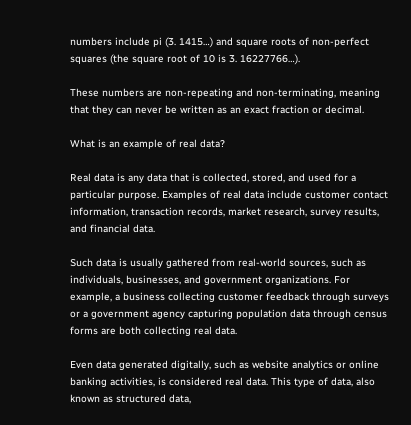numbers include pi (3. 1415…) and square roots of non-perfect squares (the square root of 10 is 3. 16227766…).

These numbers are non-repeating and non-terminating, meaning that they can never be written as an exact fraction or decimal.

What is an example of real data?

Real data is any data that is collected, stored, and used for a particular purpose. Examples of real data include customer contact information, transaction records, market research, survey results, and financial data.

Such data is usually gathered from real-world sources, such as individuals, businesses, and government organizations. For example, a business collecting customer feedback through surveys or a government agency capturing population data through census forms are both collecting real data.

Even data generated digitally, such as website analytics or online banking activities, is considered real data. This type of data, also known as structured data,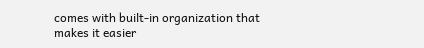comes with built-in organization that makes it easier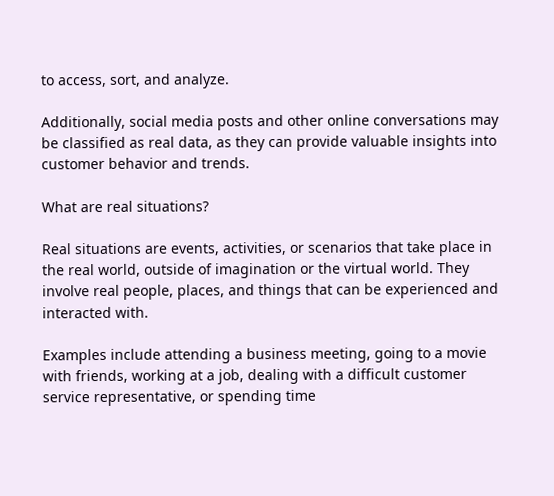to access, sort, and analyze.

Additionally, social media posts and other online conversations may be classified as real data, as they can provide valuable insights into customer behavior and trends.

What are real situations?

Real situations are events, activities, or scenarios that take place in the real world, outside of imagination or the virtual world. They involve real people, places, and things that can be experienced and interacted with.

Examples include attending a business meeting, going to a movie with friends, working at a job, dealing with a difficult customer service representative, or spending time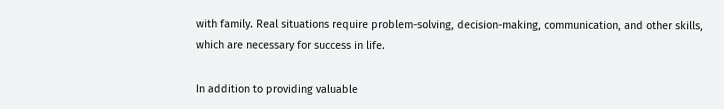with family. Real situations require problem-solving, decision-making, communication, and other skills, which are necessary for success in life.

In addition to providing valuable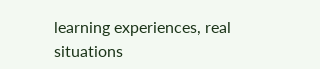learning experiences, real situations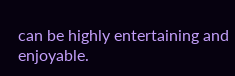can be highly entertaining and enjoyable.